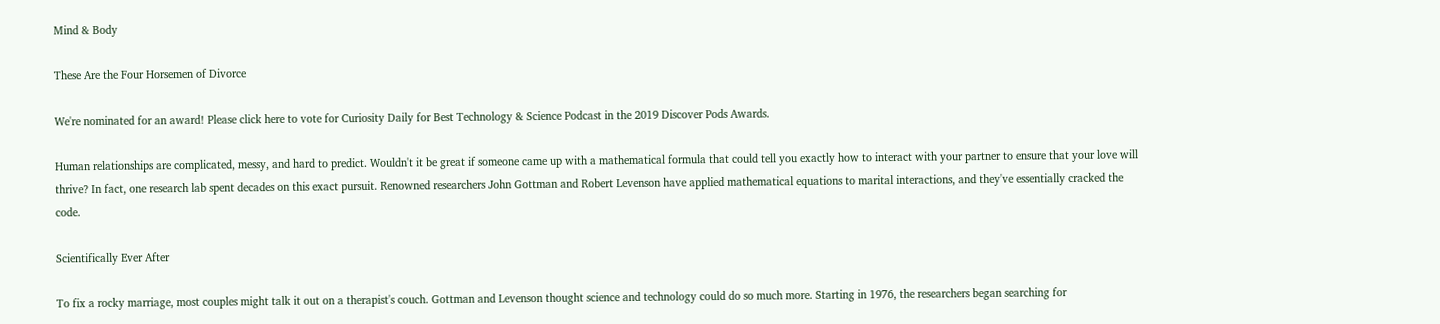Mind & Body

These Are the Four Horsemen of Divorce

We're nominated for an award! Please click here to vote for Curiosity Daily for Best Technology & Science Podcast in the 2019 Discover Pods Awards.

Human relationships are complicated, messy, and hard to predict. Wouldn't it be great if someone came up with a mathematical formula that could tell you exactly how to interact with your partner to ensure that your love will thrive? In fact, one research lab spent decades on this exact pursuit. Renowned researchers John Gottman and Robert Levenson have applied mathematical equations to marital interactions, and they've essentially cracked the code.

Scientifically Ever After

To fix a rocky marriage, most couples might talk it out on a therapist's couch. Gottman and Levenson thought science and technology could do so much more. Starting in 1976, the researchers began searching for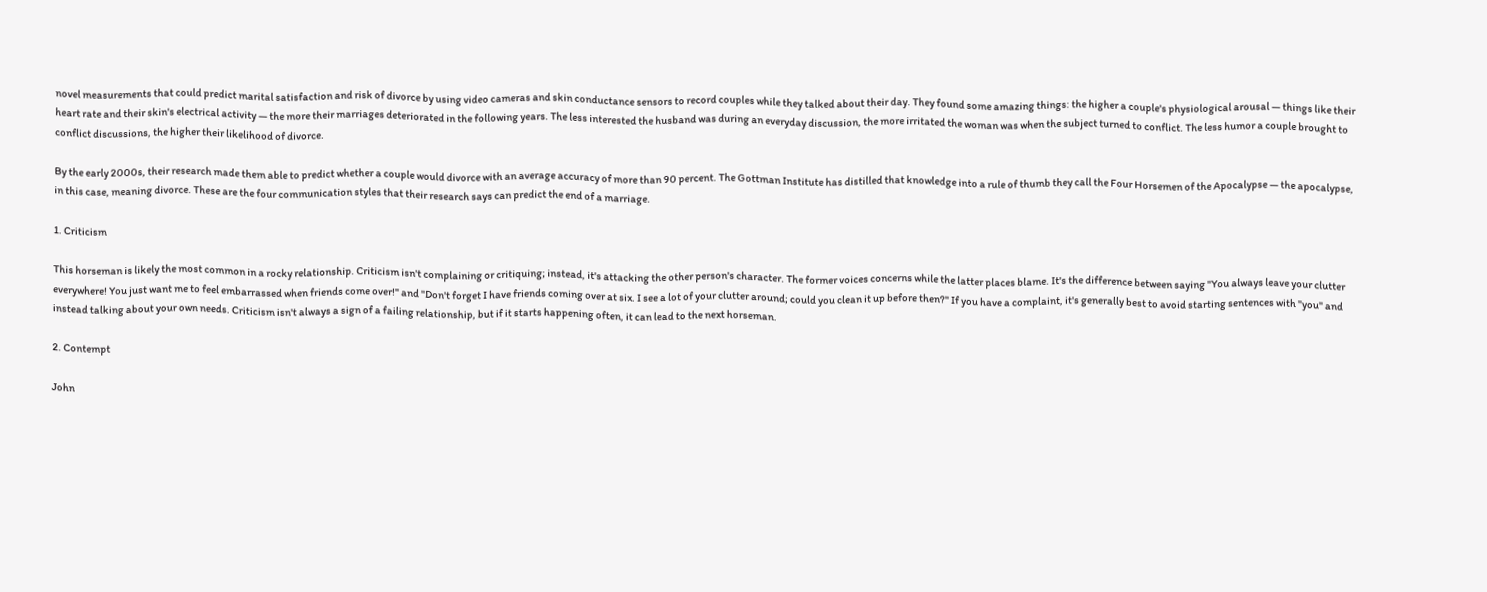novel measurements that could predict marital satisfaction and risk of divorce by using video cameras and skin conductance sensors to record couples while they talked about their day. They found some amazing things: the higher a couple's physiological arousal — things like their heart rate and their skin's electrical activity — the more their marriages deteriorated in the following years. The less interested the husband was during an everyday discussion, the more irritated the woman was when the subject turned to conflict. The less humor a couple brought to conflict discussions, the higher their likelihood of divorce.

By the early 2000s, their research made them able to predict whether a couple would divorce with an average accuracy of more than 90 percent. The Gottman Institute has distilled that knowledge into a rule of thumb they call the Four Horsemen of the Apocalypse — the apocalypse, in this case, meaning divorce. These are the four communication styles that their research says can predict the end of a marriage.

1. Criticism

This horseman is likely the most common in a rocky relationship. Criticism isn't complaining or critiquing; instead, it's attacking the other person's character. The former voices concerns while the latter places blame. It's the difference between saying "You always leave your clutter everywhere! You just want me to feel embarrassed when friends come over!" and "Don't forget I have friends coming over at six. I see a lot of your clutter around; could you clean it up before then?" If you have a complaint, it's generally best to avoid starting sentences with "you" and instead talking about your own needs. Criticism isn't always a sign of a failing relationship, but if it starts happening often, it can lead to the next horseman.

2. Contempt

John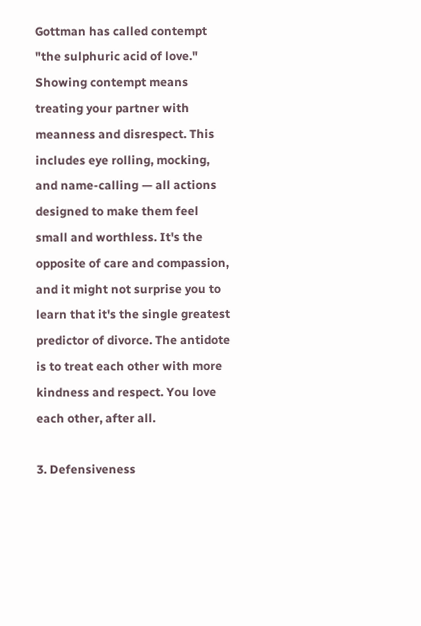Gottman has called contempt "the sulphuric acid of love." Showing contempt means treating your partner with meanness and disrespect. This includes eye rolling, mocking, and name-calling — all actions designed to make them feel small and worthless. It's the opposite of care and compassion, and it might not surprise you to learn that it's the single greatest predictor of divorce. The antidote is to treat each other with more kindness and respect. You love each other, after all.

3. Defensiveness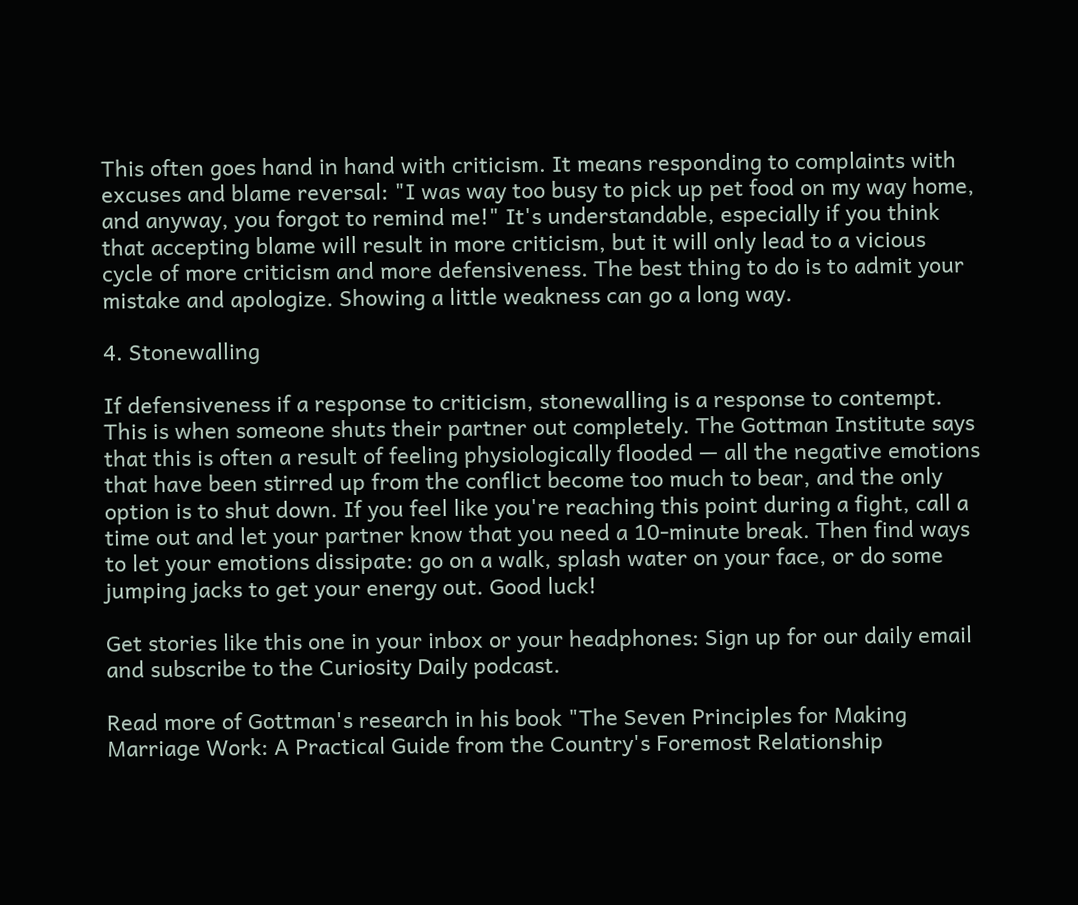This often goes hand in hand with criticism. It means responding to complaints with excuses and blame reversal: "I was way too busy to pick up pet food on my way home, and anyway, you forgot to remind me!" It's understandable, especially if you think that accepting blame will result in more criticism, but it will only lead to a vicious cycle of more criticism and more defensiveness. The best thing to do is to admit your mistake and apologize. Showing a little weakness can go a long way.

4. Stonewalling

If defensiveness if a response to criticism, stonewalling is a response to contempt. This is when someone shuts their partner out completely. The Gottman Institute says that this is often a result of feeling physiologically flooded — all the negative emotions that have been stirred up from the conflict become too much to bear, and the only option is to shut down. If you feel like you're reaching this point during a fight, call a time out and let your partner know that you need a 10-minute break. Then find ways to let your emotions dissipate: go on a walk, splash water on your face, or do some jumping jacks to get your energy out. Good luck!

Get stories like this one in your inbox or your headphones: Sign up for our daily email and subscribe to the Curiosity Daily podcast.

Read more of Gottman's research in his book "The Seven Principles for Making Marriage Work: A Practical Guide from the Country's Foremost Relationship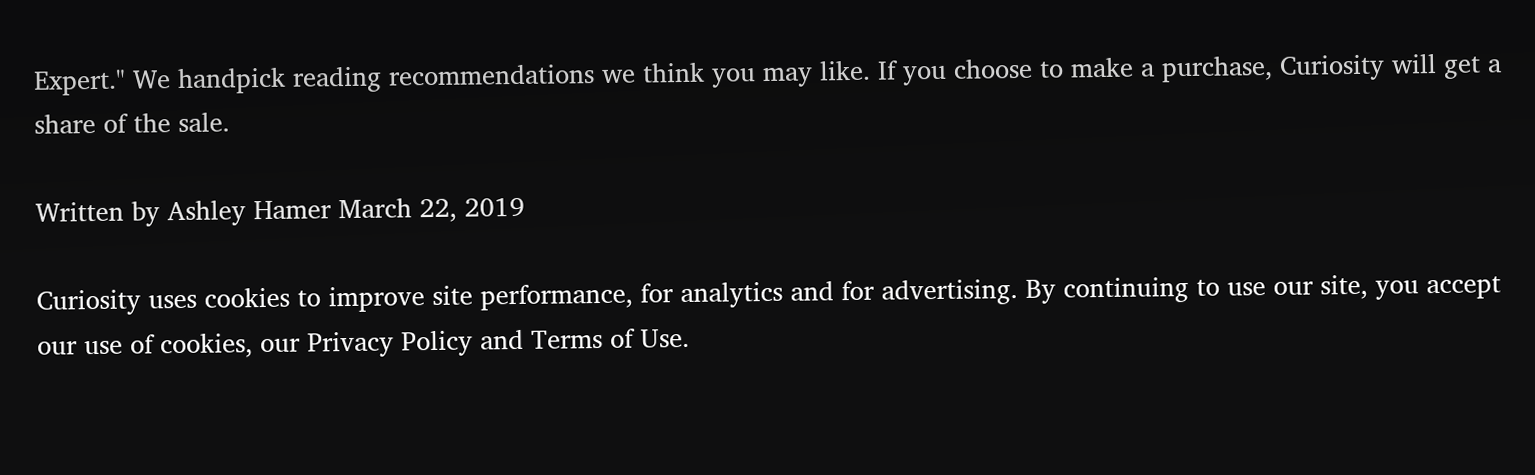Expert." We handpick reading recommendations we think you may like. If you choose to make a purchase, Curiosity will get a share of the sale.

Written by Ashley Hamer March 22, 2019

Curiosity uses cookies to improve site performance, for analytics and for advertising. By continuing to use our site, you accept our use of cookies, our Privacy Policy and Terms of Use.